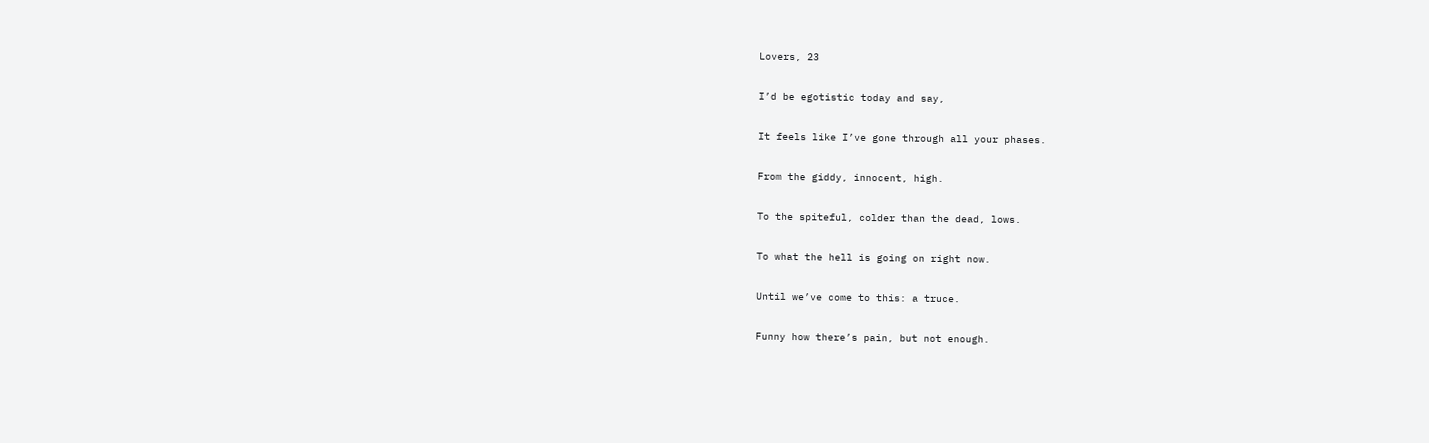Lovers, 23

I’d be egotistic today and say,

It feels like I’ve gone through all your phases.

From the giddy, innocent, high.

To the spiteful, colder than the dead, lows.

To what the hell is going on right now.

Until we’ve come to this: a truce.

Funny how there’s pain, but not enough.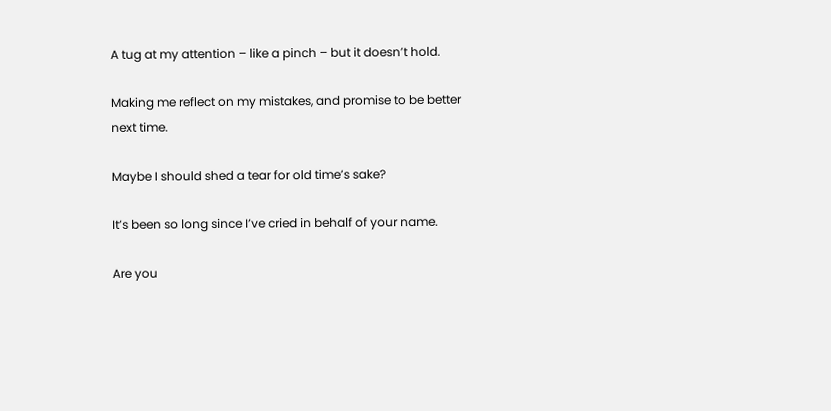A tug at my attention – like a pinch – but it doesn’t hold.

Making me reflect on my mistakes, and promise to be better
next time.

Maybe I should shed a tear for old time’s sake?

It’s been so long since I’ve cried in behalf of your name.

Are you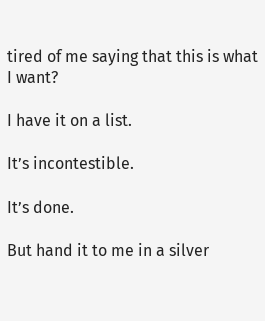tired of me saying that this is what I want?

I have it on a list.

It’s incontestible.

It’s done.

But hand it to me in a silver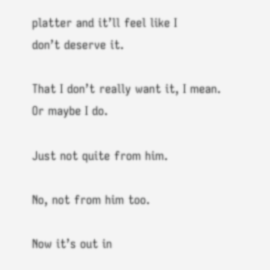platter and it’ll feel like I
don’t deserve it.

That I don’t really want it, I mean. Or maybe I do.

Just not quite from him.

No, not from him too.

Now it’s out in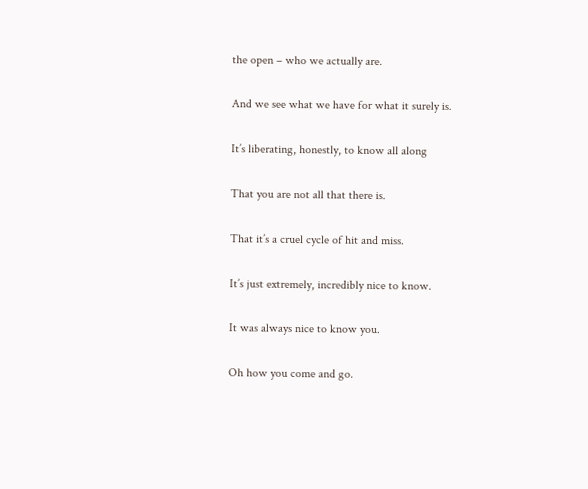the open – who we actually are.

And we see what we have for what it surely is.

It’s liberating, honestly, to know all along

That you are not all that there is.

That it’s a cruel cycle of hit and miss.

It’s just extremely, incredibly nice to know.

It was always nice to know you.

Oh how you come and go.